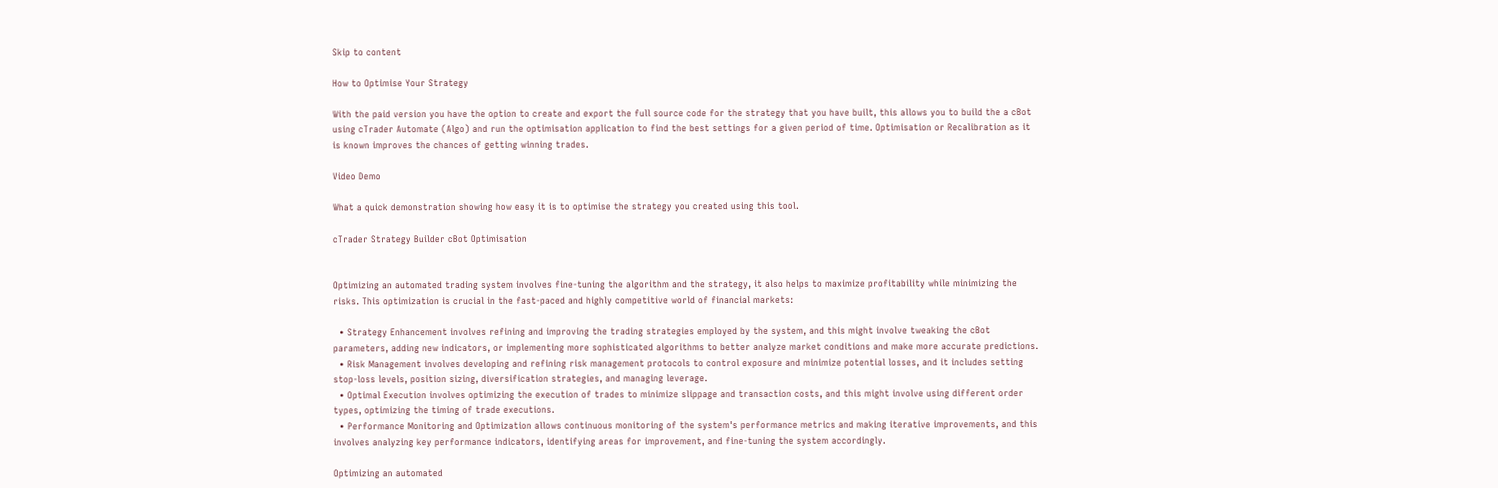Skip to content

How to Optimise Your Strategy

With the paid version you have the option to create and export the full source code for the strategy that you have built, this allows you to build the a cBot using cTrader Automate (Algo) and run the optimisation application to find the best settings for a given period of time. Optimisation or Recalibration as it is known improves the chances of getting winning trades.

Video Demo

What a quick demonstration showing how easy it is to optimise the strategy you created using this tool.

cTrader Strategy Builder cBot Optimisation


Optimizing an automated trading system involves fine-tuning the algorithm and the strategy, it also helps to maximize profitability while minimizing the risks. This optimization is crucial in the fast-paced and highly competitive world of financial markets:

  • Strategy Enhancement involves refining and improving the trading strategies employed by the system, and this might involve tweaking the cBot parameters, adding new indicators, or implementing more sophisticated algorithms to better analyze market conditions and make more accurate predictions.
  • Risk Management involves developing and refining risk management protocols to control exposure and minimize potential losses, and it includes setting stop-loss levels, position sizing, diversification strategies, and managing leverage.
  • Optimal Execution involves optimizing the execution of trades to minimize slippage and transaction costs, and this might involve using different order types, optimizing the timing of trade executions.
  • Performance Monitoring and Optimization allows continuous monitoring of the system's performance metrics and making iterative improvements, and this involves analyzing key performance indicators, identifying areas for improvement, and fine-tuning the system accordingly.

Optimizing an automated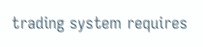trading system requires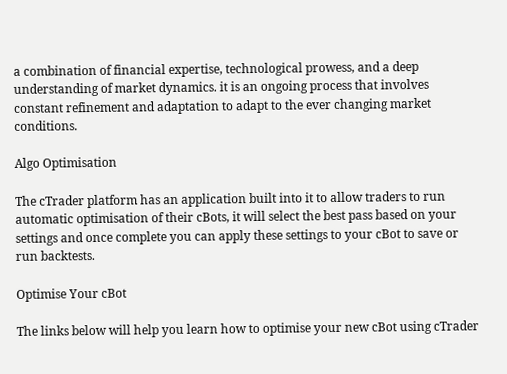a combination of financial expertise, technological prowess, and a deep understanding of market dynamics. it is an ongoing process that involves constant refinement and adaptation to adapt to the ever changing market conditions.

Algo Optimisation

The cTrader platform has an application built into it to allow traders to run automatic optimisation of their cBots, it will select the best pass based on your settings and once complete you can apply these settings to your cBot to save or run backtests.

Optimise Your cBot

The links below will help you learn how to optimise your new cBot using cTrader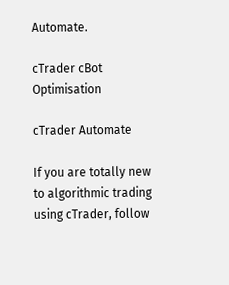Automate.

cTrader cBot Optimisation

cTrader Automate

If you are totally new to algorithmic trading using cTrader, follow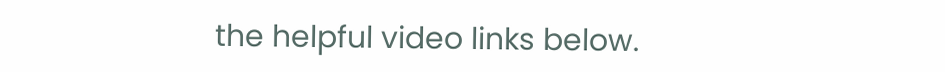the helpful video links below.